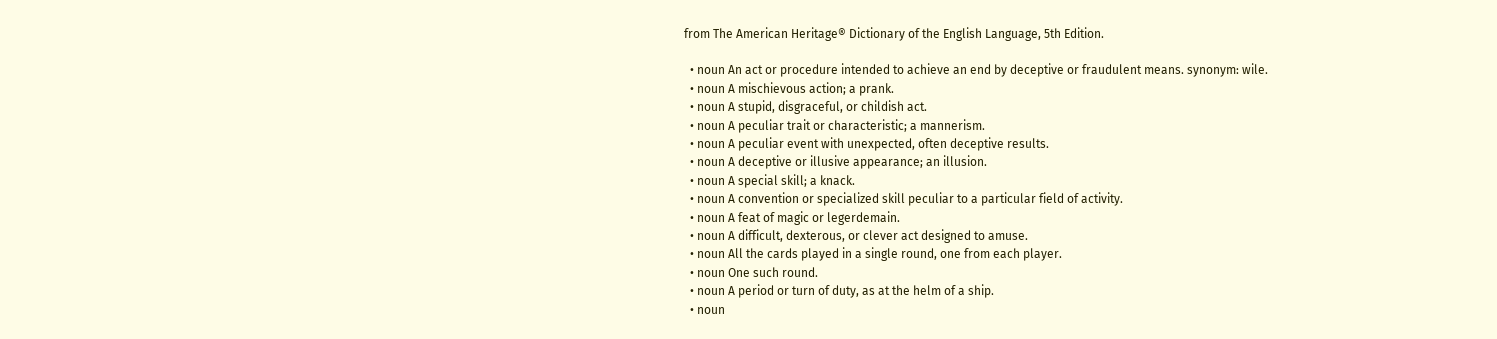from The American Heritage® Dictionary of the English Language, 5th Edition.

  • noun An act or procedure intended to achieve an end by deceptive or fraudulent means. synonym: wile.
  • noun A mischievous action; a prank.
  • noun A stupid, disgraceful, or childish act.
  • noun A peculiar trait or characteristic; a mannerism.
  • noun A peculiar event with unexpected, often deceptive results.
  • noun A deceptive or illusive appearance; an illusion.
  • noun A special skill; a knack.
  • noun A convention or specialized skill peculiar to a particular field of activity.
  • noun A feat of magic or legerdemain.
  • noun A difficult, dexterous, or clever act designed to amuse.
  • noun All the cards played in a single round, one from each player.
  • noun One such round.
  • noun A period or turn of duty, as at the helm of a ship.
  • noun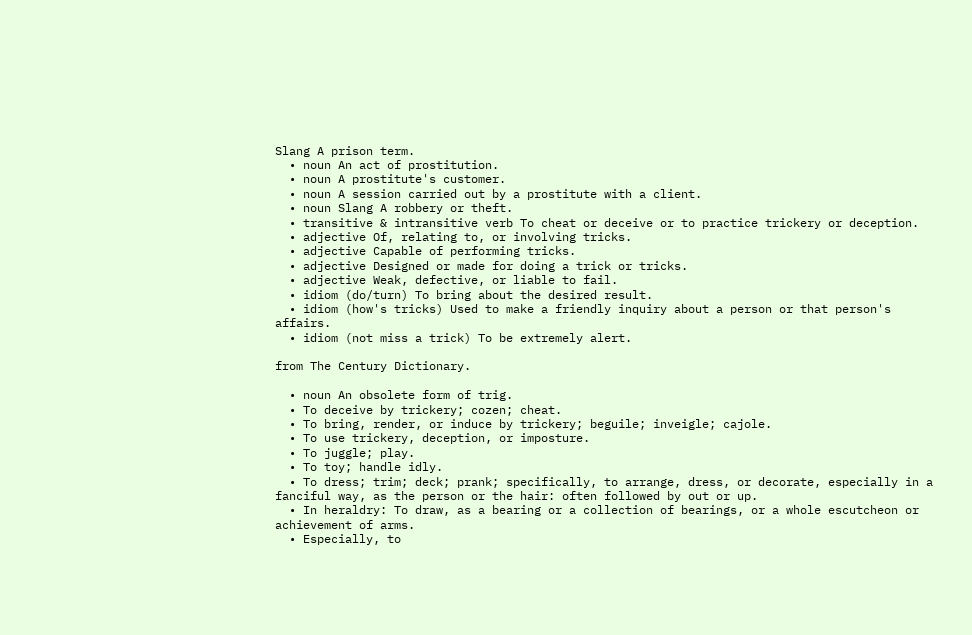Slang A prison term.
  • noun An act of prostitution.
  • noun A prostitute's customer.
  • noun A session carried out by a prostitute with a client.
  • noun Slang A robbery or theft.
  • transitive & intransitive verb To cheat or deceive or to practice trickery or deception.
  • adjective Of, relating to, or involving tricks.
  • adjective Capable of performing tricks.
  • adjective Designed or made for doing a trick or tricks.
  • adjective Weak, defective, or liable to fail.
  • idiom (do/turn) To bring about the desired result.
  • idiom (how's tricks) Used to make a friendly inquiry about a person or that person's affairs.
  • idiom (not miss a trick) To be extremely alert.

from The Century Dictionary.

  • noun An obsolete form of trig.
  • To deceive by trickery; cozen; cheat.
  • To bring, render, or induce by trickery; beguile; inveigle; cajole.
  • To use trickery, deception, or imposture.
  • To juggle; play.
  • To toy; handle idly.
  • To dress; trim; deck; prank; specifically, to arrange, dress, or decorate, especially in a fanciful way, as the person or the hair: often followed by out or up.
  • In heraldry: To draw, as a bearing or a collection of bearings, or a whole escutcheon or achievement of arms.
  • Especially, to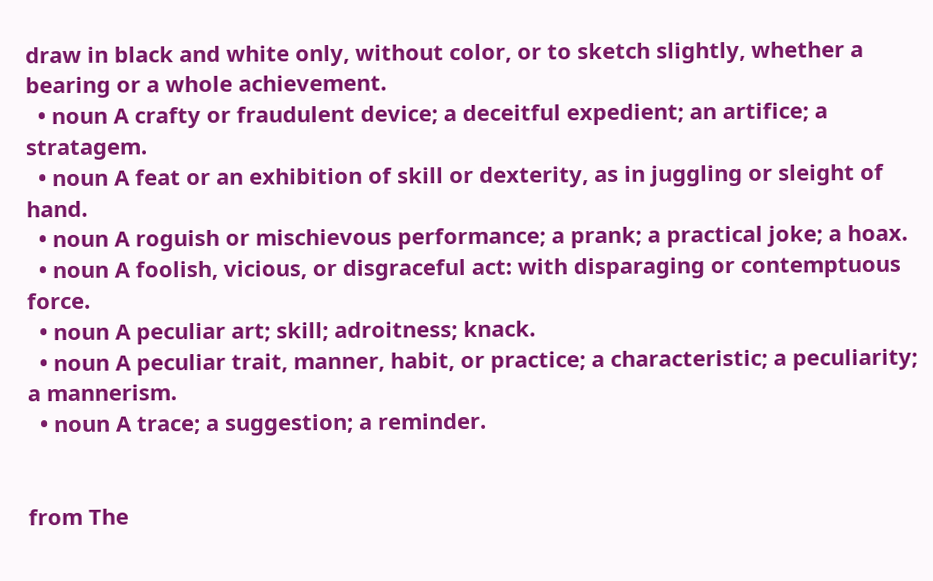draw in black and white only, without color, or to sketch slightly, whether a bearing or a whole achievement.
  • noun A crafty or fraudulent device; a deceitful expedient; an artifice; a stratagem.
  • noun A feat or an exhibition of skill or dexterity, as in juggling or sleight of hand.
  • noun A roguish or mischievous performance; a prank; a practical joke; a hoax.
  • noun A foolish, vicious, or disgraceful act: with disparaging or contemptuous force.
  • noun A peculiar art; skill; adroitness; knack.
  • noun A peculiar trait, manner, habit, or practice; a characteristic; a peculiarity; a mannerism.
  • noun A trace; a suggestion; a reminder.


from The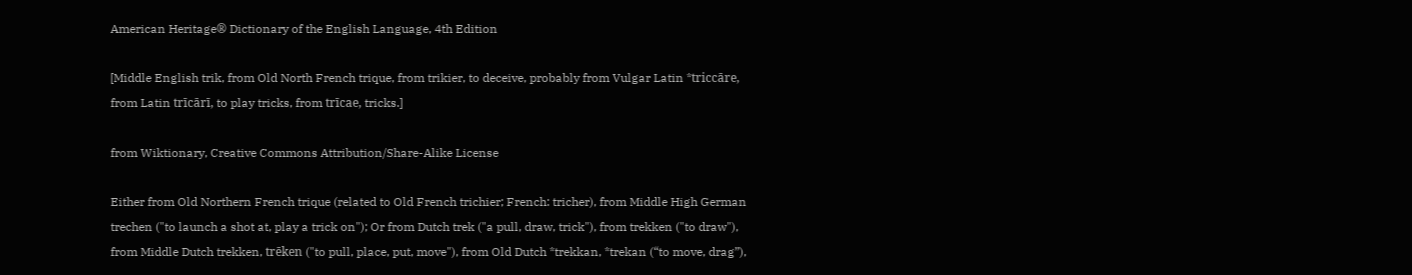American Heritage® Dictionary of the English Language, 4th Edition

[Middle English trik, from Old North French trique, from trikier, to deceive, probably from Vulgar Latin *triccāre, from Latin trīcārī, to play tricks, from trīcae, tricks.]

from Wiktionary, Creative Commons Attribution/Share-Alike License

Either from Old Northern French trique (related to Old French trichier; French: tricher), from Middle High German trechen ("to launch a shot at, play a trick on"); Or from Dutch trek ("a pull, draw, trick"), from trekken ("to draw"), from Middle Dutch trekken, trēken ("to pull, place, put, move"), from Old Dutch *trekkan, *trekan (“to move, drag”),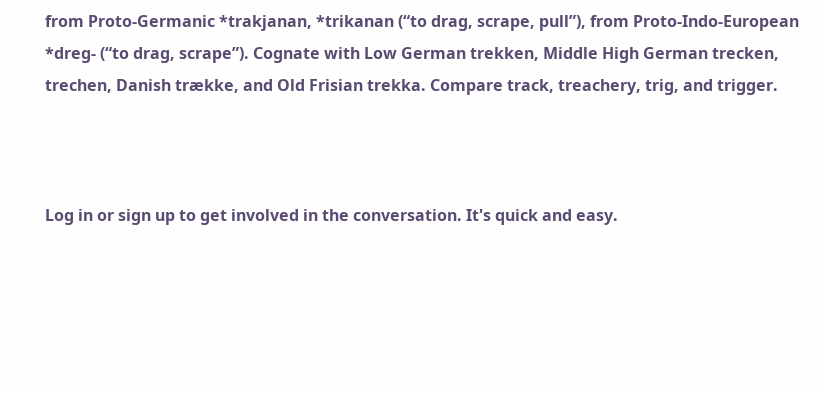from Proto-Germanic *trakjanan, *trikanan (“to drag, scrape, pull”), from Proto-Indo-European *dreg- (“to drag, scrape”). Cognate with Low German trekken, Middle High German trecken, trechen, Danish trække, and Old Frisian trekka. Compare track, treachery, trig, and trigger.



Log in or sign up to get involved in the conversation. It's quick and easy.